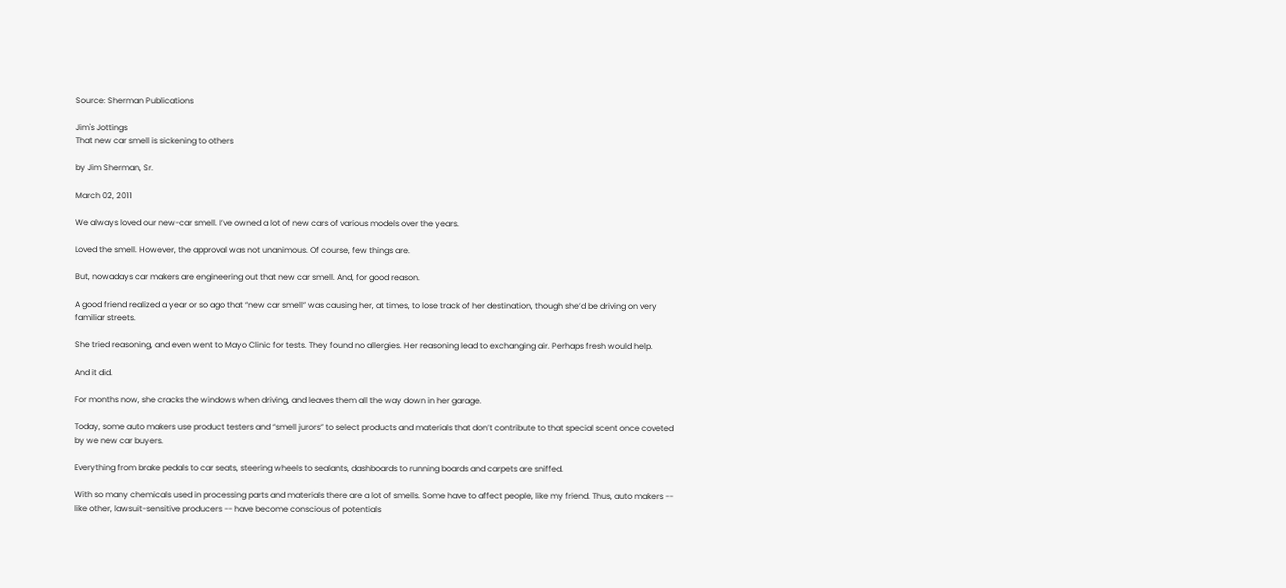Source: Sherman Publications

Jim's Jottings
That new car smell is sickening to others

by Jim Sherman, Sr.

March 02, 2011

We always loved our new-car smell. I’ve owned a lot of new cars of various models over the years.

Loved the smell. However, the approval was not unanimous. Of course, few things are.

But, nowadays car makers are engineering out that new car smell. And, for good reason.

A good friend realized a year or so ago that “new car smell” was causing her, at times, to lose track of her destination, though she’d be driving on very familiar streets.

She tried reasoning, and even went to Mayo Clinic for tests. They found no allergies. Her reasoning lead to exchanging air. Perhaps fresh would help.

And it did.

For months now, she cracks the windows when driving, and leaves them all the way down in her garage.

Today, some auto makers use product testers and “smell jurors” to select products and materials that don’t contribute to that special scent once coveted by we new car buyers.

Everything from brake pedals to car seats, steering wheels to sealants, dashboards to running boards and carpets are sniffed.

With so many chemicals used in processing parts and materials there are a lot of smells. Some have to affect people, like my friend. Thus, auto makers -- like other, lawsuit-sensitive producers -- have become conscious of potentials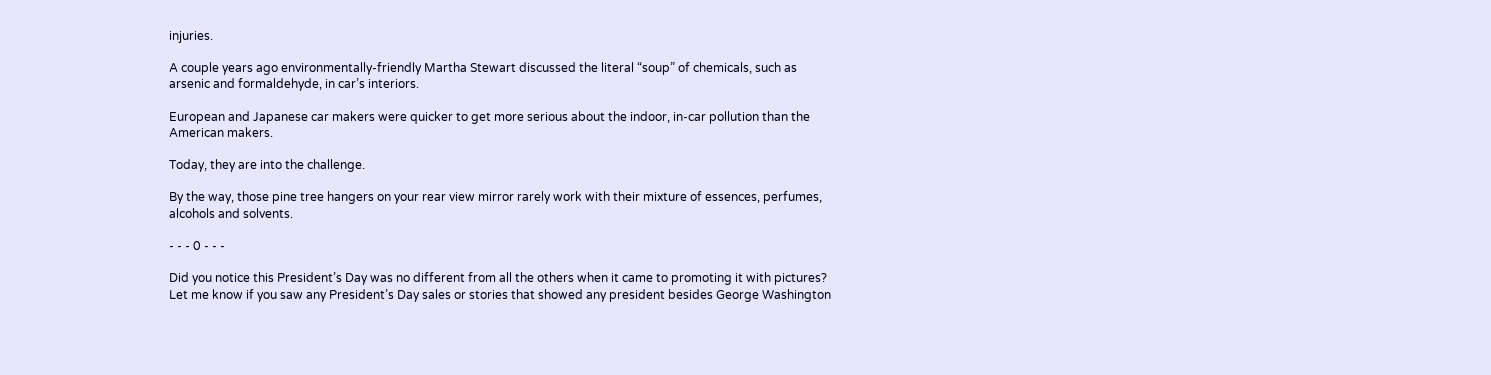injuries.

A couple years ago environmentally-friendly Martha Stewart discussed the literal “soup” of chemicals, such as arsenic and formaldehyde, in car’s interiors.

European and Japanese car makers were quicker to get more serious about the indoor, in-car pollution than the American makers.

Today, they are into the challenge.

By the way, those pine tree hangers on your rear view mirror rarely work with their mixture of essences, perfumes, alcohols and solvents.

- - - 0 - - -

Did you notice this President’s Day was no different from all the others when it came to promoting it with pictures? Let me know if you saw any President’s Day sales or stories that showed any president besides George Washington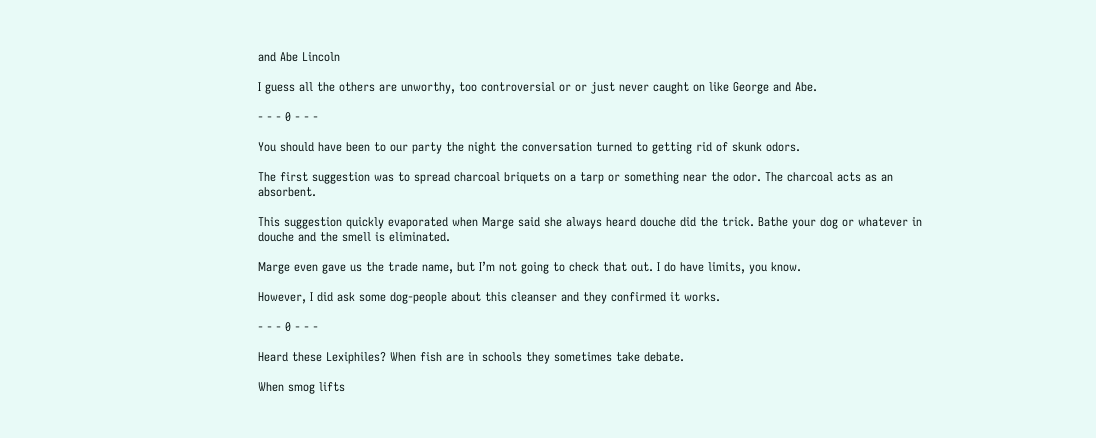and Abe Lincoln

I guess all the others are unworthy, too controversial or or just never caught on like George and Abe.

- - - 0 - - -

You should have been to our party the night the conversation turned to getting rid of skunk odors.

The first suggestion was to spread charcoal briquets on a tarp or something near the odor. The charcoal acts as an absorbent.

This suggestion quickly evaporated when Marge said she always heard douche did the trick. Bathe your dog or whatever in douche and the smell is eliminated.

Marge even gave us the trade name, but I’m not going to check that out. I do have limits, you know.

However, I did ask some dog-people about this cleanser and they confirmed it works.

- - - 0 - - -

Heard these Lexiphiles? When fish are in schools they sometimes take debate.

When smog lifts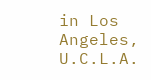in Los Angeles, U.C.L.A.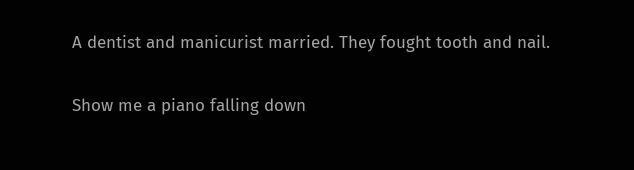A dentist and manicurist married. They fought tooth and nail.

Show me a piano falling down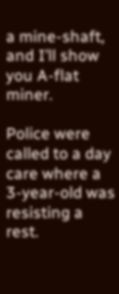a mine-shaft, and I’ll show you A-flat miner.

Police were called to a day care where a 3-year-old was resisting a rest.